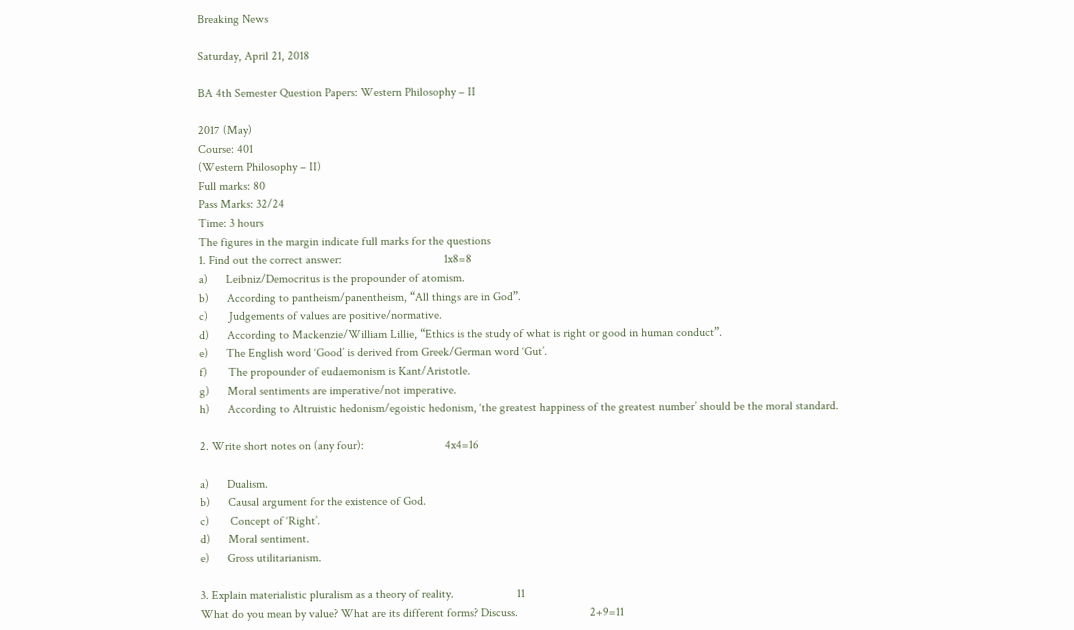Breaking News

Saturday, April 21, 2018

BA 4th Semester Question Papers: Western Philosophy – II

2017 (May)
Course: 401
(Western Philosophy – II)
Full marks: 80
Pass Marks: 32/24
Time: 3 hours
The figures in the margin indicate full marks for the questions
1. Find out the correct answer:                                  1x8=8
a)      Leibniz/Democritus is the propounder of atomism.
b)      According to pantheism/panentheism, “All things are in God”.
c)       Judgements of values are positive/normative.
d)      According to Mackenzie/William Lillie, “Ethics is the study of what is right or good in human conduct”.
e)      The English word ‘Good’ is derived from Greek/German word ‘Gut’.
f)       The propounder of eudaemonism is Kant/Aristotle.
g)      Moral sentiments are imperative/not imperative.
h)      According to Altruistic hedonism/egoistic hedonism, ‘the greatest happiness of the greatest number’ should be the moral standard.

2. Write short notes on (any four):                           4x4=16

a)      Dualism.
b)      Causal argument for the existence of God.
c)       Concept of ‘Right’.
d)      Moral sentiment.
e)      Gross utilitarianism.

3. Explain materialistic pluralism as a theory of reality.                     11
What do you mean by value? What are its different forms? Discuss.                        2+9=11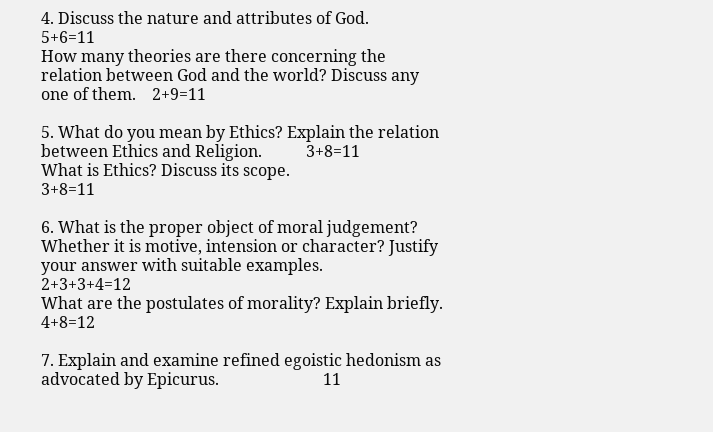4. Discuss the nature and attributes of God.                        5+6=11
How many theories are there concerning the relation between God and the world? Discuss any one of them.    2+9=11

5. What do you mean by Ethics? Explain the relation between Ethics and Religion.           3+8=11
What is Ethics? Discuss its scope.                              3+8=11

6. What is the proper object of moral judgement? Whether it is motive, intension or character? Justify your answer with suitable examples.                                          2+3+3+4=12
What are the postulates of morality? Explain briefly.                                       4+8=12

7. Explain and examine refined egoistic hedonism as advocated by Epicurus.                          11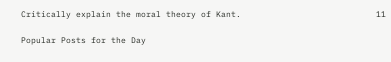Critically explain the moral theory of Kant.                           11

Popular Posts for the Day